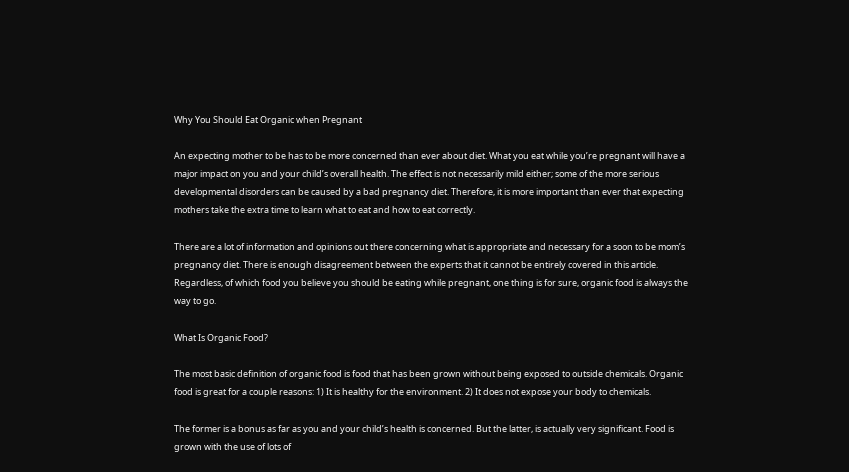Why You Should Eat Organic when Pregnant

An expecting mother to be has to be more concerned than ever about diet. What you eat while you’re pregnant will have a major impact on you and your child’s overall health. The effect is not necessarily mild either; some of the more serious developmental disorders can be caused by a bad pregnancy diet. Therefore, it is more important than ever that expecting mothers take the extra time to learn what to eat and how to eat correctly.

There are a lot of information and opinions out there concerning what is appropriate and necessary for a soon to be mom’s pregnancy diet. There is enough disagreement between the experts that it cannot be entirely covered in this article. Regardless, of which food you believe you should be eating while pregnant, one thing is for sure, organic food is always the way to go.

What Is Organic Food?

The most basic definition of organic food is food that has been grown without being exposed to outside chemicals. Organic food is great for a couple reasons: 1) It is healthy for the environment. 2) It does not expose your body to chemicals.

The former is a bonus as far as you and your child’s health is concerned. But the latter, is actually very significant. Food is grown with the use of lots of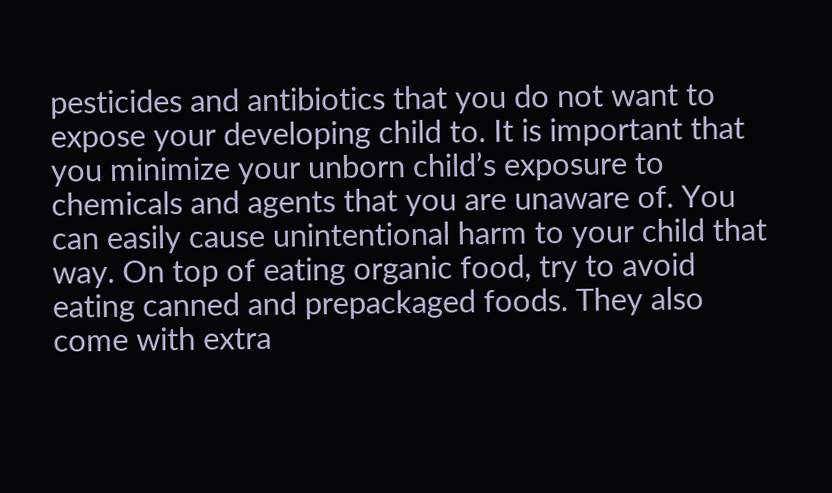pesticides and antibiotics that you do not want to expose your developing child to. It is important that you minimize your unborn child’s exposure to chemicals and agents that you are unaware of. You can easily cause unintentional harm to your child that way. On top of eating organic food, try to avoid eating canned and prepackaged foods. They also come with extra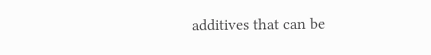additives that can be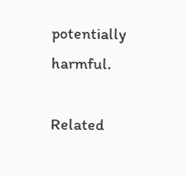potentially harmful.

Related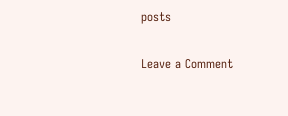posts

Leave a Comment